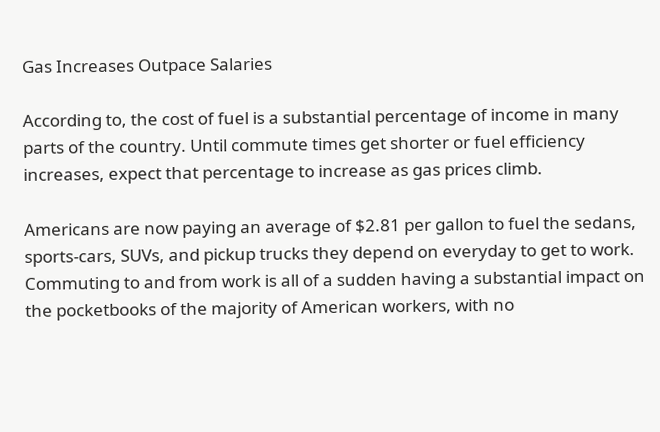Gas Increases Outpace Salaries

According to, the cost of fuel is a substantial percentage of income in many parts of the country. Until commute times get shorter or fuel efficiency increases, expect that percentage to increase as gas prices climb.

Americans are now paying an average of $2.81 per gallon to fuel the sedans, sports-cars, SUVs, and pickup trucks they depend on everyday to get to work. Commuting to and from work is all of a sudden having a substantial impact on the pocketbooks of the majority of American workers, with no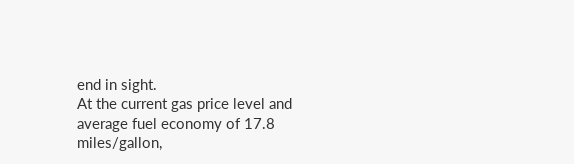end in sight.
At the current gas price level and average fuel economy of 17.8 miles/gallon,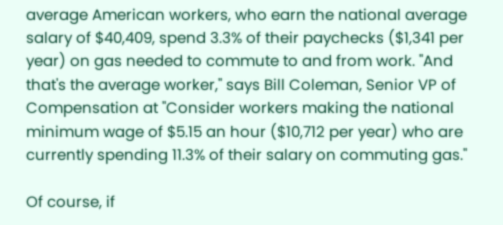average American workers, who earn the national average salary of $40,409, spend 3.3% of their paychecks ($1,341 per year) on gas needed to commute to and from work. "And that's the average worker," says Bill Coleman, Senior VP of Compensation at "Consider workers making the national minimum wage of $5.15 an hour ($10,712 per year) who are currently spending 11.3% of their salary on commuting gas."

Of course, if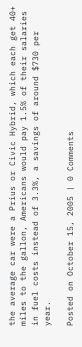the average car were a Prius or Civic Hybrid, which each get 40+ miles to the gallon, Americans would pay 1.5% of their salaries in fuel costs instead of 3.3%, a savings of around $730 per year.

Posted on October 15, 2005 | 0 Comments